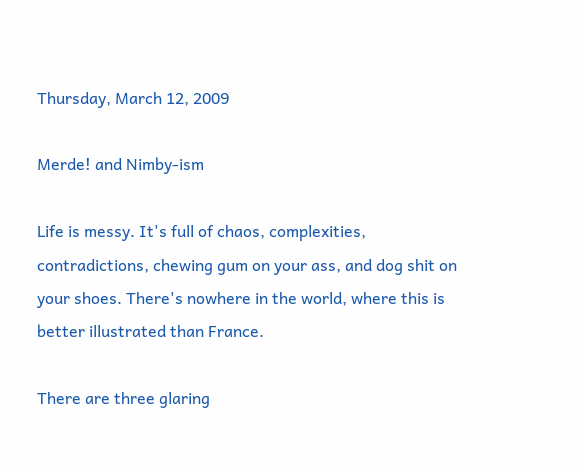Thursday, March 12, 2009

Merde! and Nimby-ism

Life is messy. It's full of chaos, complexities, contradictions, chewing gum on your ass, and dog shit on your shoes. There's nowhere in the world, where this is better illustrated than France.

There are three glaring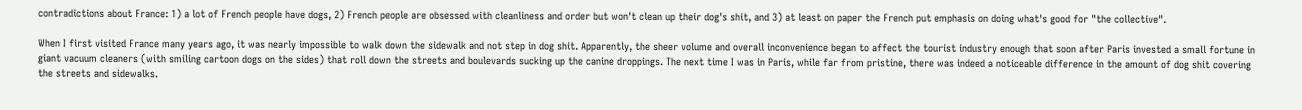contradictions about France: 1) a lot of French people have dogs, 2) French people are obsessed with cleanliness and order but won't clean up their dog's shit, and 3) at least on paper the French put emphasis on doing what's good for "the collective".

When I first visited France many years ago, it was nearly impossible to walk down the sidewalk and not step in dog shit. Apparently, the sheer volume and overall inconvenience began to affect the tourist industry enough that soon after Paris invested a small fortune in giant vacuum cleaners (with smiling cartoon dogs on the sides) that roll down the streets and boulevards sucking up the canine droppings. The next time I was in Paris, while far from pristine, there was indeed a noticeable difference in the amount of dog shit covering the streets and sidewalks.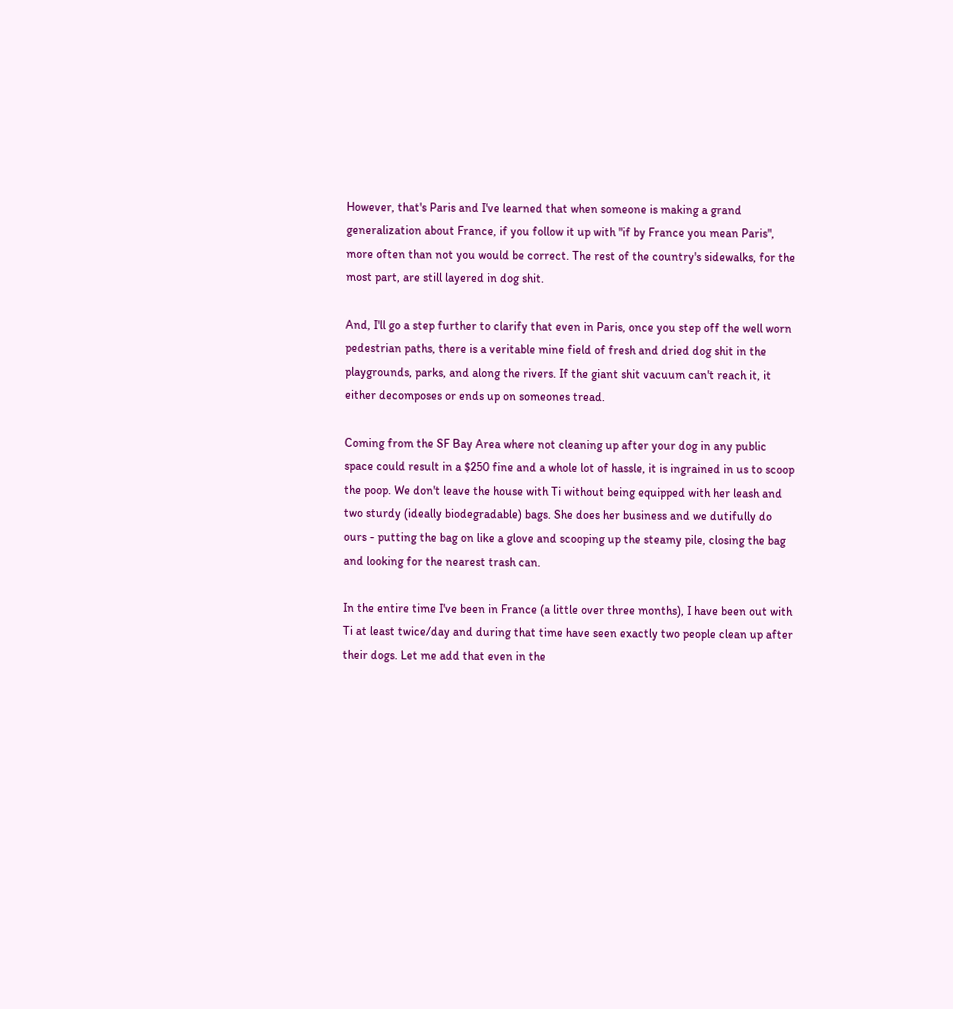However, that's Paris and I've learned that when someone is making a grand generalization about France, if you follow it up with "if by France you mean Paris", more often than not you would be correct. The rest of the country's sidewalks, for the most part, are still layered in dog shit.

And, I'll go a step further to clarify that even in Paris, once you step off the well worn pedestrian paths, there is a veritable mine field of fresh and dried dog shit in the playgrounds, parks, and along the rivers. If the giant shit vacuum can't reach it, it either decomposes or ends up on someones tread.

Coming from the SF Bay Area where not cleaning up after your dog in any public space could result in a $250 fine and a whole lot of hassle, it is ingrained in us to scoop the poop. We don't leave the house with Ti without being equipped with her leash and two sturdy (ideally biodegradable) bags. She does her business and we dutifully do ours - putting the bag on like a glove and scooping up the steamy pile, closing the bag and looking for the nearest trash can.

In the entire time I've been in France (a little over three months), I have been out with Ti at least twice/day and during that time have seen exactly two people clean up after their dogs. Let me add that even in the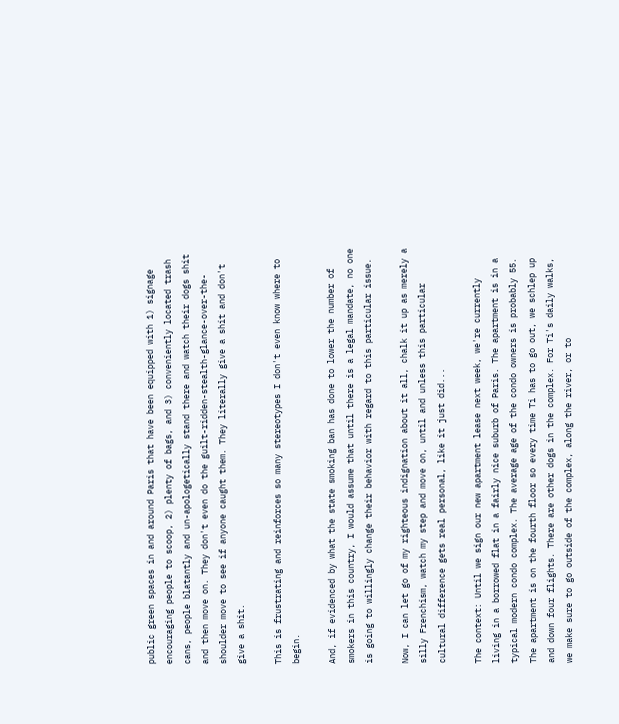public green spaces in and around Paris that have been equipped with 1) signage encouraging people to scoop, 2) plenty of bags, and 3) conveniently located trash cans, people blatantly and un-apologetically stand there and watch their dogs shit and then move on. They don't even do the guilt-ridden-stealth-glance-over-the-shoulder move to see if anyone caught them. They literally give a shit and don't give a shit.

This is frustrating and reinforces so many stereotypes I don't even know where to begin.

And, if evidenced by what the state smoking ban has done to lower the number of smokers in this country, I would assume that until there is a legal mandate, no one is going to willingly change their behavior with regard to this particular issue.

Now, I can let go of my righteous indignation about it all, chalk it up as merely a silly Frenchism, watch my step and move on, until and unless this particular cultural difference gets real personal, like it just did...

The context: Until we sign our new apartment lease next week, we're currently living in a borrowed flat in a fairly nice suburb of Paris. The apartment is in a typical modern condo complex. The average age of the condo owners is probably 55. The apartment is on the fourth floor so every time Ti has to go out, we schlep up and down four flights. There are other dogs in the complex. For Ti's daily walks, we make sure to go outside of the complex, along the river, or to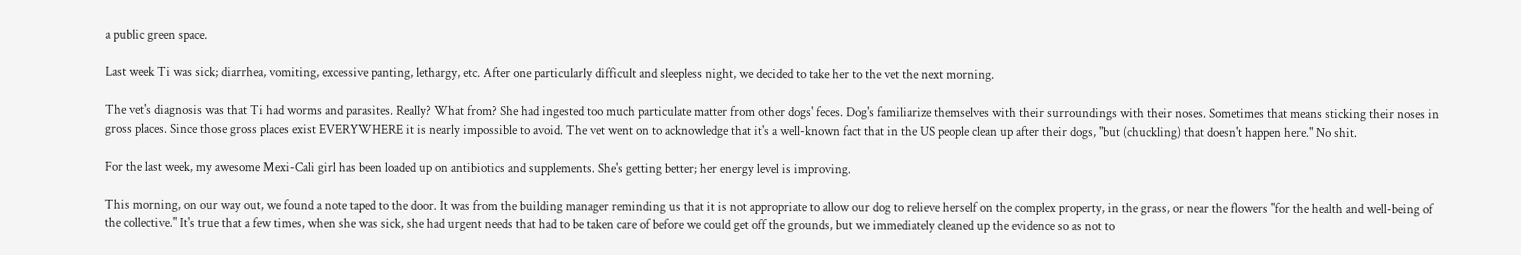a public green space.

Last week Ti was sick; diarrhea, vomiting, excessive panting, lethargy, etc. After one particularly difficult and sleepless night, we decided to take her to the vet the next morning.

The vet's diagnosis was that Ti had worms and parasites. Really? What from? She had ingested too much particulate matter from other dogs' feces. Dog's familiarize themselves with their surroundings with their noses. Sometimes that means sticking their noses in gross places. Since those gross places exist EVERYWHERE it is nearly impossible to avoid. The vet went on to acknowledge that it's a well-known fact that in the US people clean up after their dogs, "but (chuckling) that doesn't happen here." No shit.

For the last week, my awesome Mexi-Cali girl has been loaded up on antibiotics and supplements. She's getting better; her energy level is improving.

This morning, on our way out, we found a note taped to the door. It was from the building manager reminding us that it is not appropriate to allow our dog to relieve herself on the complex property, in the grass, or near the flowers "for the health and well-being of the collective." It's true that a few times, when she was sick, she had urgent needs that had to be taken care of before we could get off the grounds, but we immediately cleaned up the evidence so as not to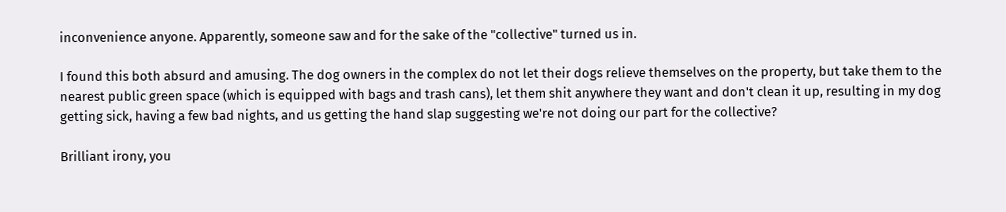inconvenience anyone. Apparently, someone saw and for the sake of the "collective" turned us in.

I found this both absurd and amusing. The dog owners in the complex do not let their dogs relieve themselves on the property, but take them to the nearest public green space (which is equipped with bags and trash cans), let them shit anywhere they want and don't clean it up, resulting in my dog getting sick, having a few bad nights, and us getting the hand slap suggesting we're not doing our part for the collective?

Brilliant irony, you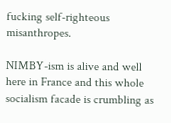fucking self-righteous misanthropes.

NIMBY-ism is alive and well here in France and this whole socialism facade is crumbling as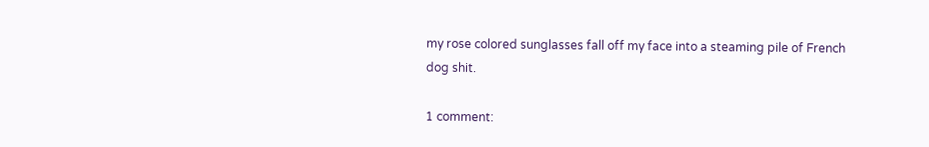my rose colored sunglasses fall off my face into a steaming pile of French dog shit.

1 comment: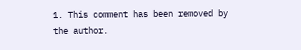1. This comment has been removed by the author.